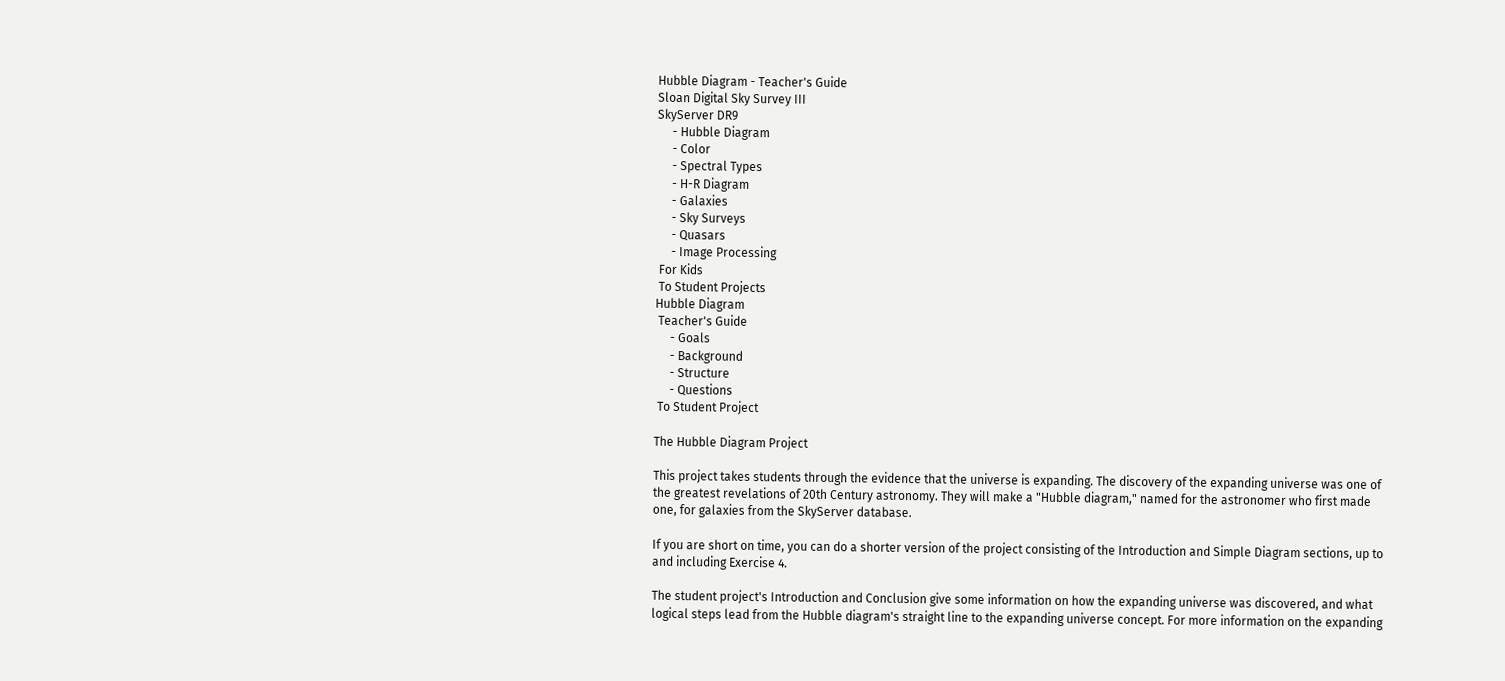Hubble Diagram - Teacher's Guide
Sloan Digital Sky Survey III
SkyServer DR9
     - Hubble Diagram
     - Color
     - Spectral Types
     - H-R Diagram
     - Galaxies
     - Sky Surveys
     - Quasars
     - Image Processing
 For Kids
 To Student Projects
Hubble Diagram
 Teacher's Guide
     - Goals
     - Background
     - Structure
     - Questions
 To Student Project

The Hubble Diagram Project

This project takes students through the evidence that the universe is expanding. The discovery of the expanding universe was one of the greatest revelations of 20th Century astronomy. They will make a "Hubble diagram," named for the astronomer who first made one, for galaxies from the SkyServer database.

If you are short on time, you can do a shorter version of the project consisting of the Introduction and Simple Diagram sections, up to and including Exercise 4.

The student project's Introduction and Conclusion give some information on how the expanding universe was discovered, and what logical steps lead from the Hubble diagram's straight line to the expanding universe concept. For more information on the expanding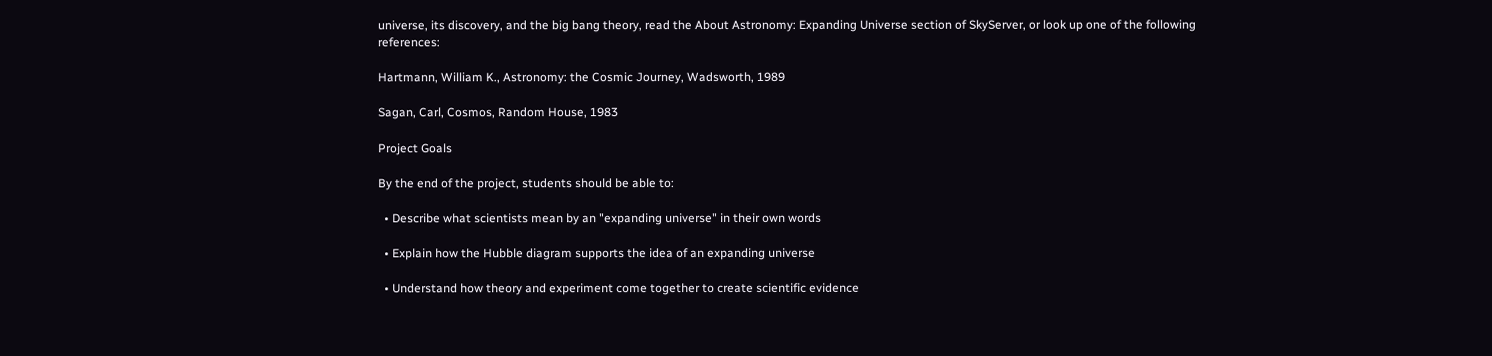universe, its discovery, and the big bang theory, read the About Astronomy: Expanding Universe section of SkyServer, or look up one of the following references:

Hartmann, William K., Astronomy: the Cosmic Journey, Wadsworth, 1989

Sagan, Carl, Cosmos, Random House, 1983

Project Goals

By the end of the project, students should be able to:

  • Describe what scientists mean by an "expanding universe" in their own words

  • Explain how the Hubble diagram supports the idea of an expanding universe

  • Understand how theory and experiment come together to create scientific evidence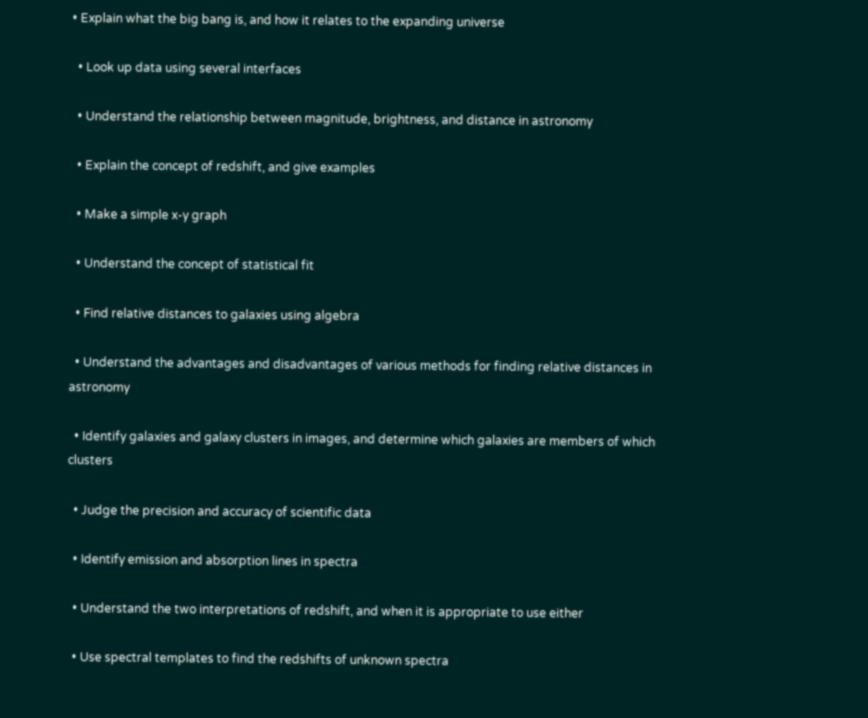• Explain what the big bang is, and how it relates to the expanding universe

  • Look up data using several interfaces

  • Understand the relationship between magnitude, brightness, and distance in astronomy

  • Explain the concept of redshift, and give examples

  • Make a simple x-y graph

  • Understand the concept of statistical fit

  • Find relative distances to galaxies using algebra

  • Understand the advantages and disadvantages of various methods for finding relative distances in astronomy

  • Identify galaxies and galaxy clusters in images, and determine which galaxies are members of which clusters

  • Judge the precision and accuracy of scientific data

  • Identify emission and absorption lines in spectra

  • Understand the two interpretations of redshift, and when it is appropriate to use either

  • Use spectral templates to find the redshifts of unknown spectra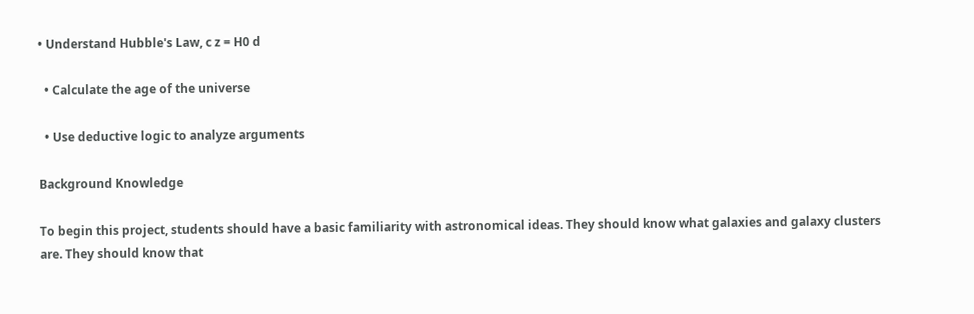• Understand Hubble's Law, c z = H0 d

  • Calculate the age of the universe

  • Use deductive logic to analyze arguments

Background Knowledge

To begin this project, students should have a basic familiarity with astronomical ideas. They should know what galaxies and galaxy clusters are. They should know that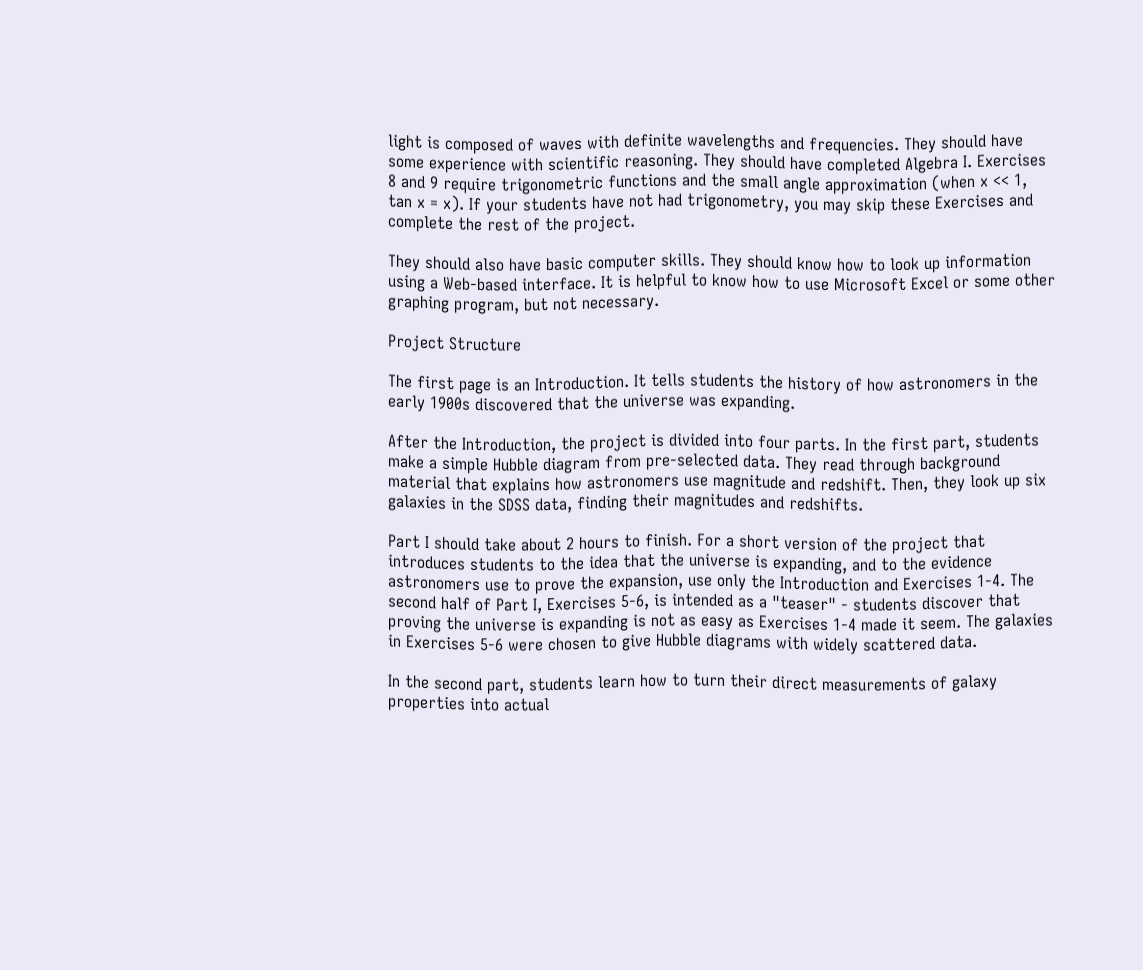light is composed of waves with definite wavelengths and frequencies. They should have some experience with scientific reasoning. They should have completed Algebra I. Exercises 8 and 9 require trigonometric functions and the small angle approximation (when x << 1, tan x = x). If your students have not had trigonometry, you may skip these Exercises and complete the rest of the project.

They should also have basic computer skills. They should know how to look up information using a Web-based interface. It is helpful to know how to use Microsoft Excel or some other graphing program, but not necessary.

Project Structure

The first page is an Introduction. It tells students the history of how astronomers in the early 1900s discovered that the universe was expanding.

After the Introduction, the project is divided into four parts. In the first part, students make a simple Hubble diagram from pre-selected data. They read through background material that explains how astronomers use magnitude and redshift. Then, they look up six galaxies in the SDSS data, finding their magnitudes and redshifts.

Part I should take about 2 hours to finish. For a short version of the project that introduces students to the idea that the universe is expanding, and to the evidence astronomers use to prove the expansion, use only the Introduction and Exercises 1-4. The second half of Part I, Exercises 5-6, is intended as a "teaser" - students discover that proving the universe is expanding is not as easy as Exercises 1-4 made it seem. The galaxies in Exercises 5-6 were chosen to give Hubble diagrams with widely scattered data.

In the second part, students learn how to turn their direct measurements of galaxy properties into actual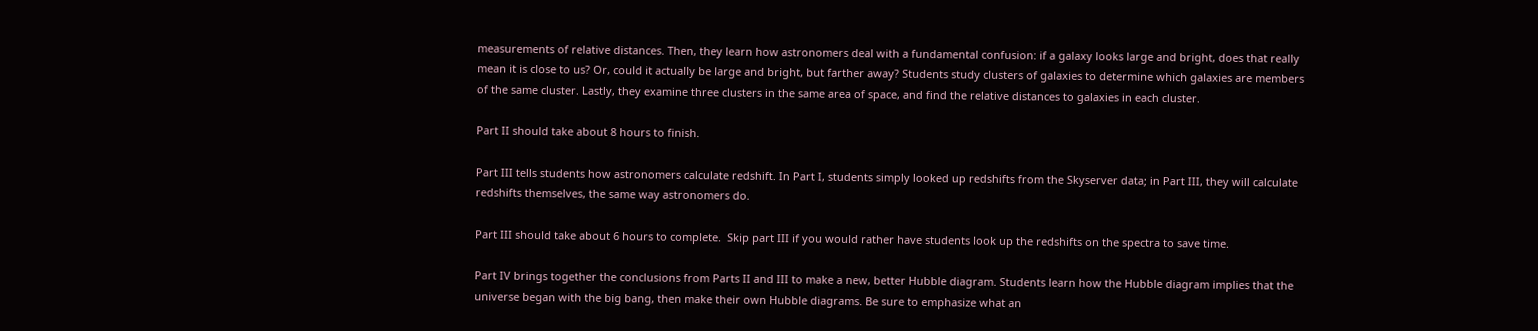measurements of relative distances. Then, they learn how astronomers deal with a fundamental confusion: if a galaxy looks large and bright, does that really mean it is close to us? Or, could it actually be large and bright, but farther away? Students study clusters of galaxies to determine which galaxies are members of the same cluster. Lastly, they examine three clusters in the same area of space, and find the relative distances to galaxies in each cluster.

Part II should take about 8 hours to finish.

Part III tells students how astronomers calculate redshift. In Part I, students simply looked up redshifts from the Skyserver data; in Part III, they will calculate redshifts themselves, the same way astronomers do.

Part III should take about 6 hours to complete.  Skip part III if you would rather have students look up the redshifts on the spectra to save time.

Part IV brings together the conclusions from Parts II and III to make a new, better Hubble diagram. Students learn how the Hubble diagram implies that the universe began with the big bang, then make their own Hubble diagrams. Be sure to emphasize what an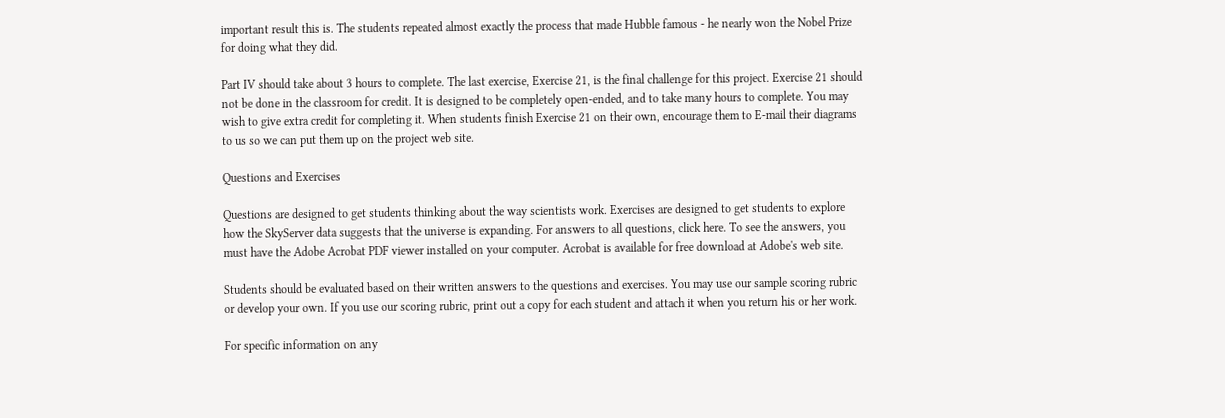important result this is. The students repeated almost exactly the process that made Hubble famous - he nearly won the Nobel Prize for doing what they did.

Part IV should take about 3 hours to complete. The last exercise, Exercise 21, is the final challenge for this project. Exercise 21 should not be done in the classroom for credit. It is designed to be completely open-ended, and to take many hours to complete. You may wish to give extra credit for completing it. When students finish Exercise 21 on their own, encourage them to E-mail their diagrams to us so we can put them up on the project web site.

Questions and Exercises

Questions are designed to get students thinking about the way scientists work. Exercises are designed to get students to explore how the SkyServer data suggests that the universe is expanding. For answers to all questions, click here. To see the answers, you must have the Adobe Acrobat PDF viewer installed on your computer. Acrobat is available for free download at Adobe's web site.

Students should be evaluated based on their written answers to the questions and exercises. You may use our sample scoring rubric or develop your own. If you use our scoring rubric, print out a copy for each student and attach it when you return his or her work.

For specific information on any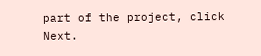part of the project, click Next.